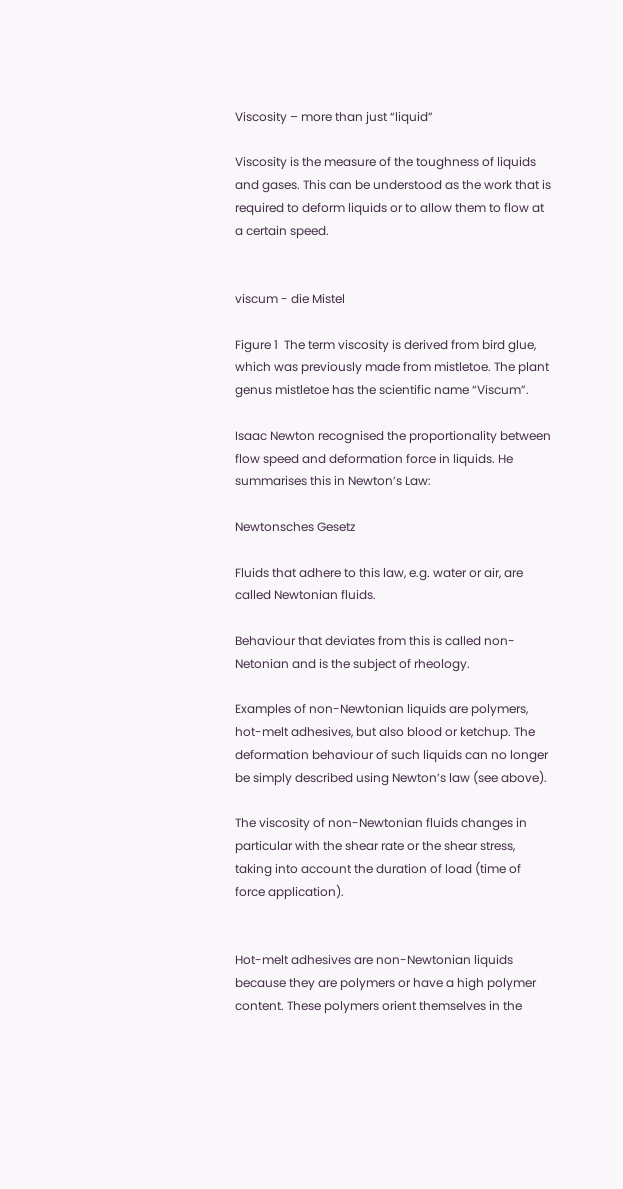Viscosity – more than just “liquid”

Viscosity is the measure of the toughness of liquids and gases. This can be understood as the work that is required to deform liquids or to allow them to flow at a certain speed.


viscum - die Mistel

Figure 1  The term viscosity is derived from bird glue, which was previously made from mistletoe. The plant genus mistletoe has the scientific name “Viscum”.

Isaac Newton recognised the proportionality between flow speed and deformation force in liquids. He summarises this in Newton’s Law:

Newtonsches Gesetz

Fluids that adhere to this law, e.g. water or air, are called Newtonian fluids.

Behaviour that deviates from this is called non-Netonian and is the subject of rheology.

Examples of non-Newtonian liquids are polymers, hot-melt adhesives, but also blood or ketchup. The deformation behaviour of such liquids can no longer be simply described using Newton’s law (see above).

The viscosity of non-Newtonian fluids changes in particular with the shear rate or the shear stress, taking into account the duration of load (time of force application).


Hot-melt adhesives are non-Newtonian liquids because they are polymers or have a high polymer content. These polymers orient themselves in the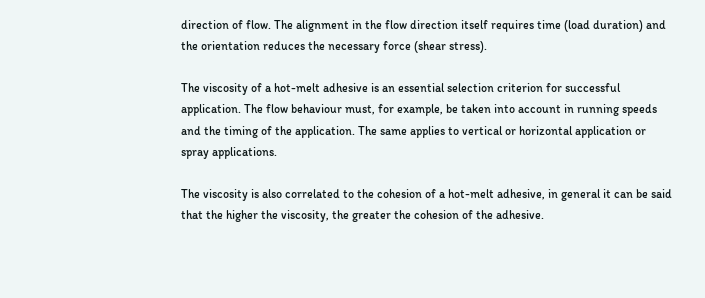direction of flow. The alignment in the flow direction itself requires time (load duration) and the orientation reduces the necessary force (shear stress).

The viscosity of a hot-melt adhesive is an essential selection criterion for successful application. The flow behaviour must, for example, be taken into account in running speeds and the timing of the application. The same applies to vertical or horizontal application or spray applications.

The viscosity is also correlated to the cohesion of a hot-melt adhesive, in general it can be said that the higher the viscosity, the greater the cohesion of the adhesive.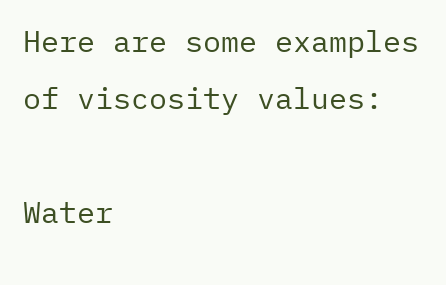Here are some examples of viscosity values:

Water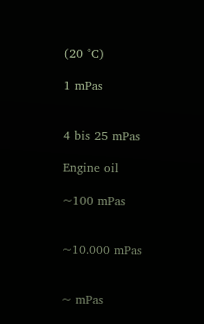(20 °C)

1 mPas


4 bis 25 mPas

Engine oil

~100 mPas


~10.000 mPas


~ mPas